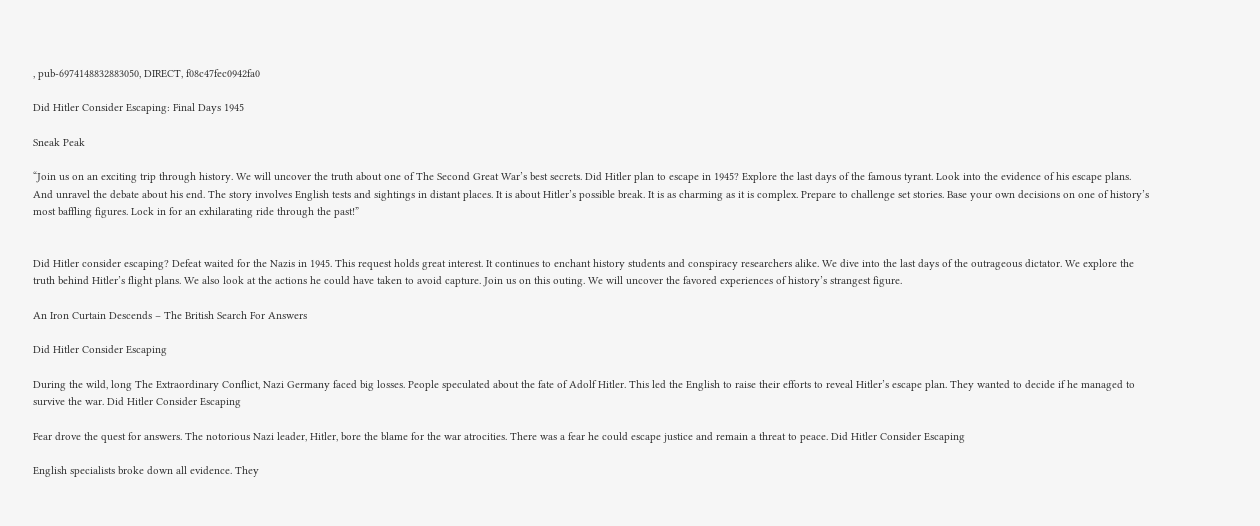, pub-6974148832883050, DIRECT, f08c47fec0942fa0

Did Hitler Consider Escaping: Final Days 1945

Sneak Peak

“Join us on an exciting trip through history. We will uncover the truth about one of The Second Great War’s best secrets. Did Hitler plan to escape in 1945? Explore the last days of the famous tyrant. Look into the evidence of his escape plans. And unravel the debate about his end. The story involves English tests and sightings in distant places. It is about Hitler’s possible break. It is as charming as it is complex. Prepare to challenge set stories. Base your own decisions on one of history’s most baffling figures. Lock in for an exhilarating ride through the past!”


Did Hitler consider escaping? Defeat waited for the Nazis in 1945. This request holds great interest. It continues to enchant history students and conspiracy researchers alike. We dive into the last days of the outrageous dictator. We explore the truth behind Hitler’s flight plans. We also look at the actions he could have taken to avoid capture. Join us on this outing. We will uncover the favored experiences of history’s strangest figure.

An Iron Curtain Descends – The British Search For Answers

Did Hitler Consider Escaping

During the wild, long The Extraordinary Conflict, Nazi Germany faced big losses. People speculated about the fate of Adolf Hitler. This led the English to raise their efforts to reveal Hitler’s escape plan. They wanted to decide if he managed to survive the war. Did Hitler Consider Escaping

Fear drove the quest for answers. The notorious Nazi leader, Hitler, bore the blame for the war atrocities. There was a fear he could escape justice and remain a threat to peace. Did Hitler Consider Escaping

English specialists broke down all evidence. They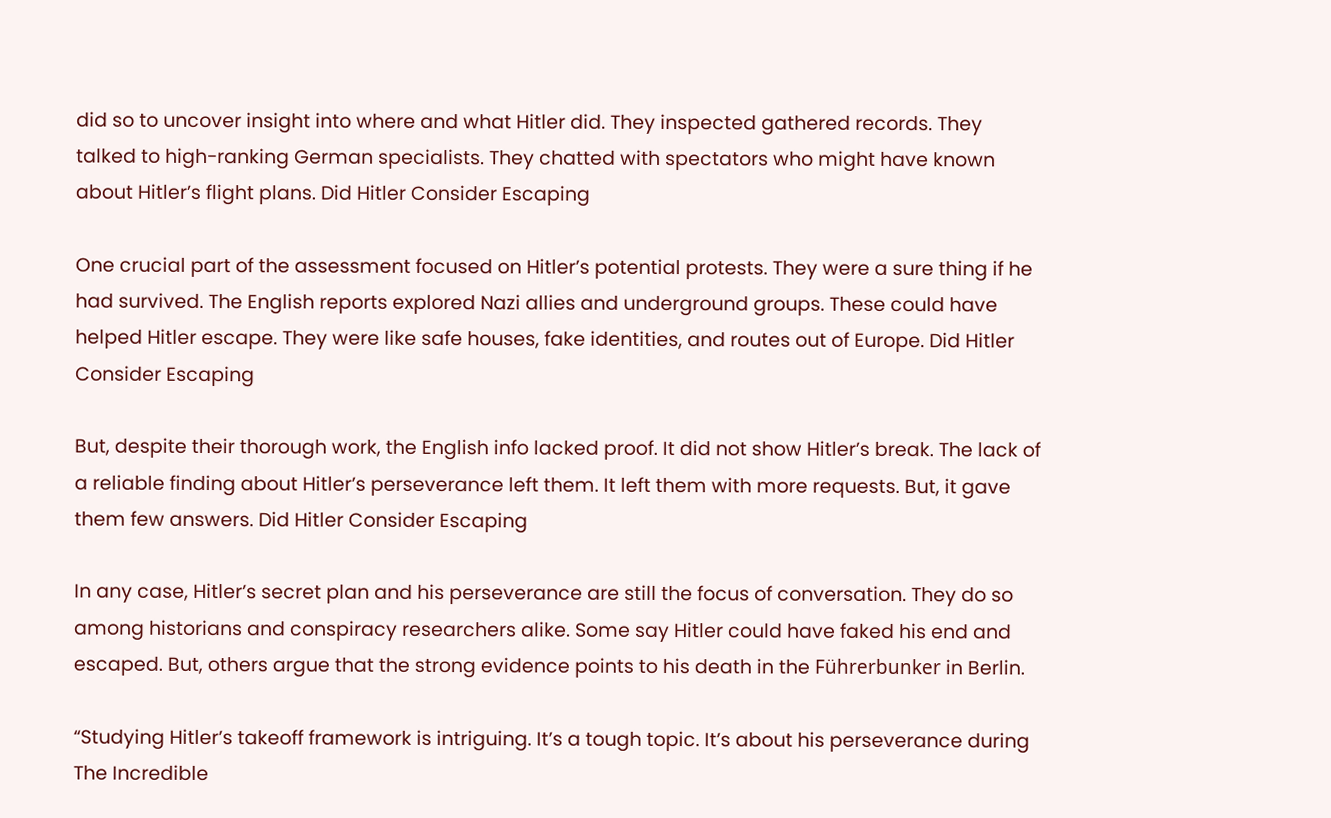did so to uncover insight into where and what Hitler did. They inspected gathered records. They talked to high-ranking German specialists. They chatted with spectators who might have known about Hitler’s flight plans. Did Hitler Consider Escaping

One crucial part of the assessment focused on Hitler’s potential protests. They were a sure thing if he had survived. The English reports explored Nazi allies and underground groups. These could have helped Hitler escape. They were like safe houses, fake identities, and routes out of Europe. Did Hitler Consider Escaping

But, despite their thorough work, the English info lacked proof. It did not show Hitler’s break. The lack of a reliable finding about Hitler’s perseverance left them. It left them with more requests. But, it gave them few answers. Did Hitler Consider Escaping

In any case, Hitler’s secret plan and his perseverance are still the focus of conversation. They do so among historians and conspiracy researchers alike. Some say Hitler could have faked his end and escaped. But, others argue that the strong evidence points to his death in the Führerbunker in Berlin.

“Studying Hitler’s takeoff framework is intriguing. It’s a tough topic. It’s about his perseverance during The Incredible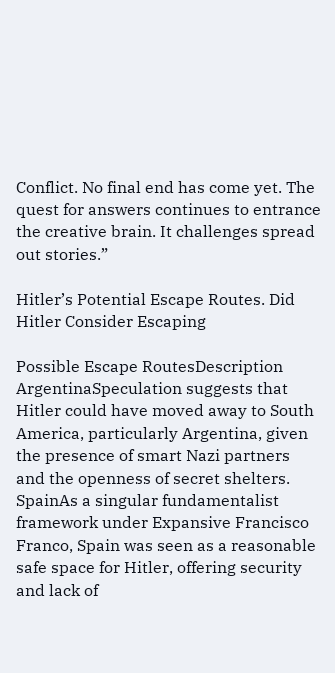Conflict. No final end has come yet. The quest for answers continues to entrance the creative brain. It challenges spread out stories.”

Hitler’s Potential Escape Routes. Did Hitler Consider Escaping

Possible Escape RoutesDescription
ArgentinaSpeculation suggests that Hitler could have moved away to South America, particularly Argentina, given the presence of smart Nazi partners and the openness of secret shelters.
SpainAs a singular fundamentalist framework under Expansive Francisco Franco, Spain was seen as a reasonable safe space for Hitler, offering security and lack of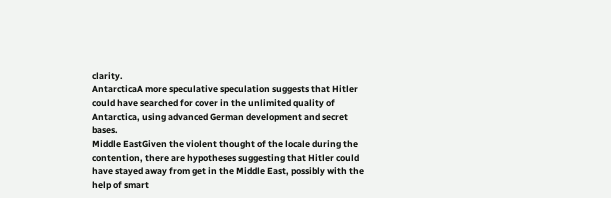clarity.
AntarcticaA more speculative speculation suggests that Hitler could have searched for cover in the unlimited quality of Antarctica, using advanced German development and secret bases.
Middle EastGiven the violent thought of the locale during the contention, there are hypotheses suggesting that Hitler could have stayed away from get in the Middle East, possibly with the help of smart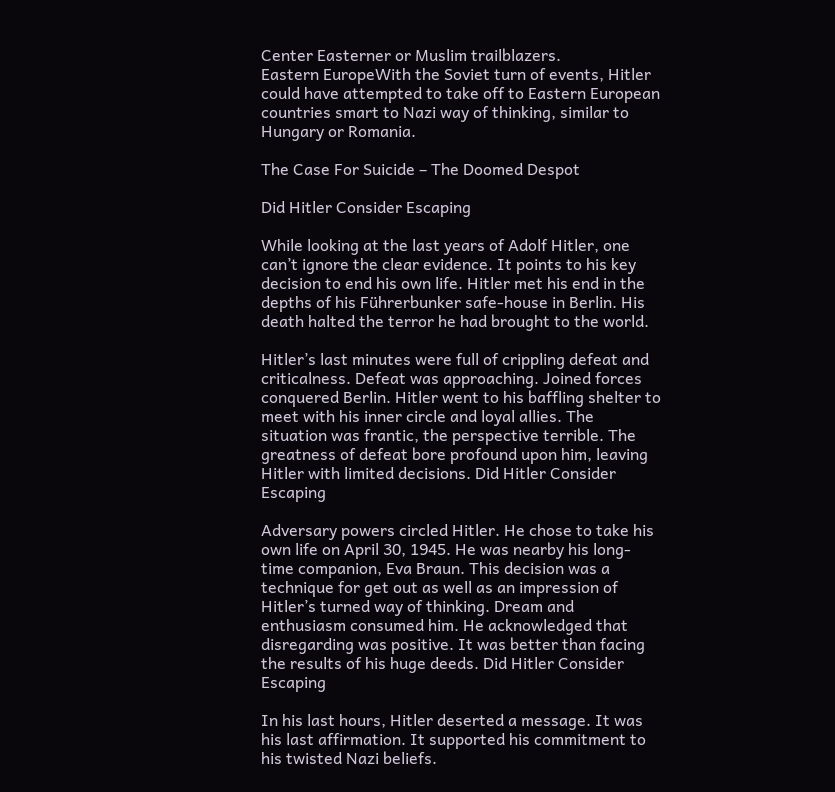Center Easterner or Muslim trailblazers.
Eastern EuropeWith the Soviet turn of events, Hitler could have attempted to take off to Eastern European countries smart to Nazi way of thinking, similar to Hungary or Romania.

The Case For Suicide – The Doomed Despot

Did Hitler Consider Escaping

While looking at the last years of Adolf Hitler, one can’t ignore the clear evidence. It points to his key decision to end his own life. Hitler met his end in the depths of his Führerbunker safe-house in Berlin. His death halted the terror he had brought to the world.

Hitler’s last minutes were full of crippling defeat and criticalness. Defeat was approaching. Joined forces conquered Berlin. Hitler went to his baffling shelter to meet with his inner circle and loyal allies. The situation was frantic, the perspective terrible. The greatness of defeat bore profound upon him, leaving Hitler with limited decisions. Did Hitler Consider Escaping

Adversary powers circled Hitler. He chose to take his own life on April 30, 1945. He was nearby his long-time companion, Eva Braun. This decision was a technique for get out as well as an impression of Hitler’s turned way of thinking. Dream and enthusiasm consumed him. He acknowledged that disregarding was positive. It was better than facing the results of his huge deeds. Did Hitler Consider Escaping

In his last hours, Hitler deserted a message. It was his last affirmation. It supported his commitment to his twisted Nazi beliefs.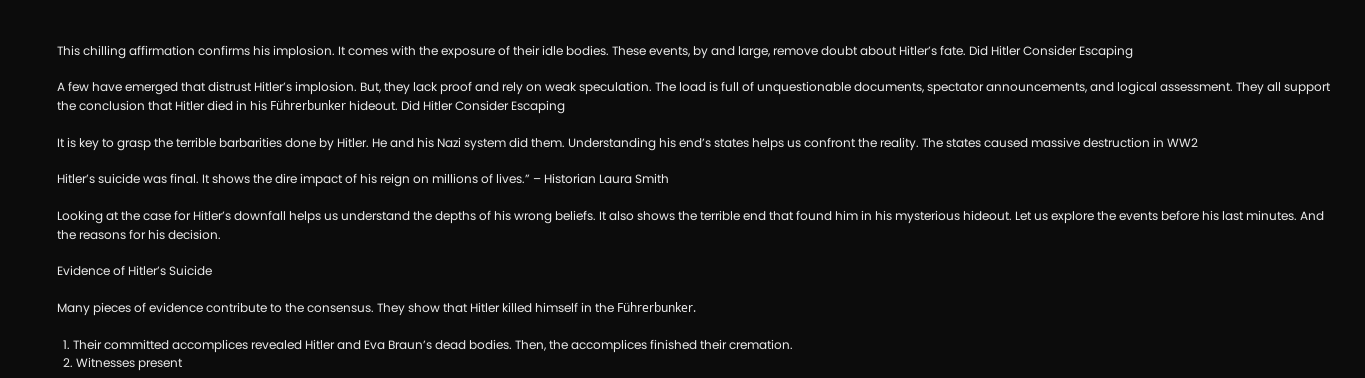This chilling affirmation confirms his implosion. It comes with the exposure of their idle bodies. These events, by and large, remove doubt about Hitler’s fate. Did Hitler Consider Escaping

A few have emerged that distrust Hitler’s implosion. But, they lack proof and rely on weak speculation. The load is full of unquestionable documents, spectator announcements, and logical assessment. They all support the conclusion that Hitler died in his Führerbunker hideout. Did Hitler Consider Escaping

It is key to grasp the terrible barbarities done by Hitler. He and his Nazi system did them. Understanding his end’s states helps us confront the reality. The states caused massive destruction in WW2

Hitler’s suicide was final. It shows the dire impact of his reign on millions of lives.” – Historian Laura Smith

Looking at the case for Hitler’s downfall helps us understand the depths of his wrong beliefs. It also shows the terrible end that found him in his mysterious hideout. Let us explore the events before his last minutes. And the reasons for his decision.

Evidence of Hitler’s Suicide

Many pieces of evidence contribute to the consensus. They show that Hitler killed himself in the Führerbunker.

  1. Their committed accomplices revealed Hitler and Eva Braun’s dead bodies. Then, the accomplices finished their cremation.
  2. Witnesses present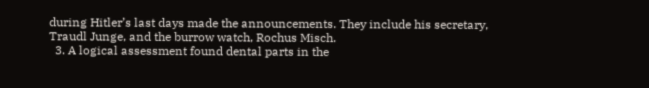during Hitler’s last days made the announcements. They include his secretary, Traudl Junge, and the burrow watch, Rochus Misch.
  3. A logical assessment found dental parts in the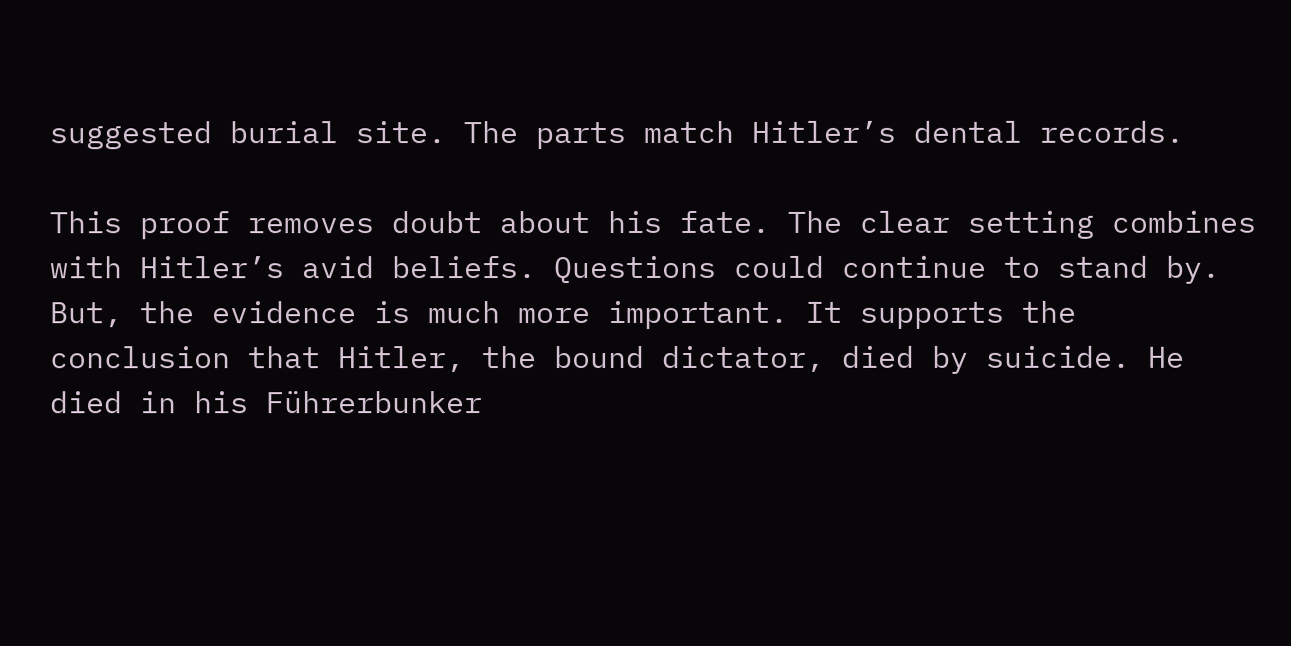suggested burial site. The parts match Hitler’s dental records.

This proof removes doubt about his fate. The clear setting combines with Hitler’s avid beliefs. Questions could continue to stand by. But, the evidence is much more important. It supports the conclusion that Hitler, the bound dictator, died by suicide. He died in his Führerbunker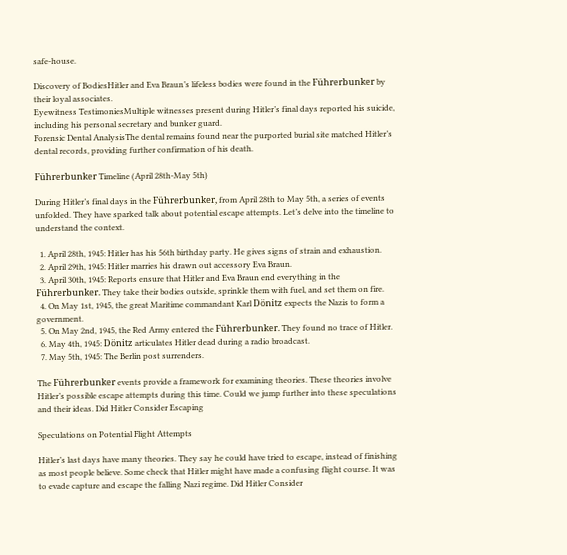safe-house.

Discovery of BodiesHitler and Eva Braun’s lifeless bodies were found in the Führerbunker by their loyal associates.
Eyewitness TestimoniesMultiple witnesses present during Hitler’s final days reported his suicide, including his personal secretary and bunker guard.
Forensic Dental AnalysisThe dental remains found near the purported burial site matched Hitler’s dental records, providing further confirmation of his death.

Führerbunker Timeline (April 28th-May 5th)

During Hitler’s final days in the Führerbunker, from April 28th to May 5th, a series of events unfolded. They have sparked talk about potential escape attempts. Let’s delve into the timeline to understand the context.

  1. April 28th, 1945: Hitler has his 56th birthday party. He gives signs of strain and exhaustion.
  2. April 29th, 1945: Hitler marries his drawn out accessory Eva Braun.
  3. April 30th, 1945: Reports ensure that Hitler and Eva Braun end everything in the Führerbunker. They take their bodies outside, sprinkle them with fuel, and set them on fire.
  4. On May 1st, 1945, the great Maritime commandant Karl Dönitz expects the Nazis to form a government.
  5. On May 2nd, 1945, the Red Army entered the Führerbunker. They found no trace of Hitler.
  6. May 4th, 1945: Dönitz articulates Hitler dead during a radio broadcast.
  7. May 5th, 1945: The Berlin post surrenders.

The Führerbunker events provide a framework for examining theories. These theories involve Hitler’s possible escape attempts during this time. Could we jump further into these speculations and their ideas. Did Hitler Consider Escaping

Speculations on Potential Flight Attempts

Hitler’s last days have many theories. They say he could have tried to escape, instead of finishing as most people believe. Some check that Hitler might have made a confusing flight course. It was to evade capture and escape the falling Nazi regime. Did Hitler Consider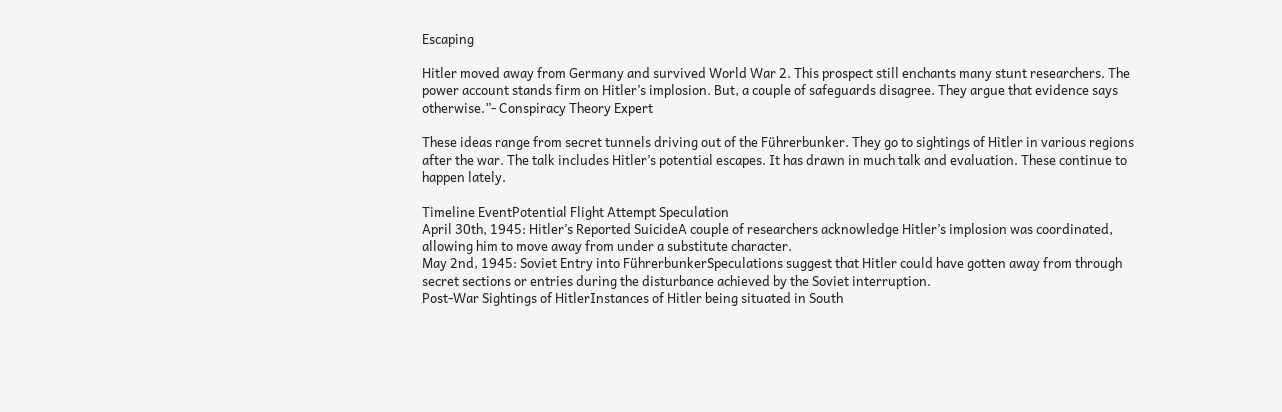Escaping

Hitler moved away from Germany and survived World War 2. This prospect still enchants many stunt researchers. The power account stands firm on Hitler’s implosion. But, a couple of safeguards disagree. They argue that evidence says otherwise.”- Conspiracy Theory Expert

These ideas range from secret tunnels driving out of the Führerbunker. They go to sightings of Hitler in various regions after the war. The talk includes Hitler’s potential escapes. It has drawn in much talk and evaluation. These continue to happen lately.

Timeline EventPotential Flight Attempt Speculation
April 30th, 1945: Hitler’s Reported SuicideA couple of researchers acknowledge Hitler’s implosion was coordinated, allowing him to move away from under a substitute character.
May 2nd, 1945: Soviet Entry into FührerbunkerSpeculations suggest that Hitler could have gotten away from through secret sections or entries during the disturbance achieved by the Soviet interruption.
Post-War Sightings of HitlerInstances of Hitler being situated in South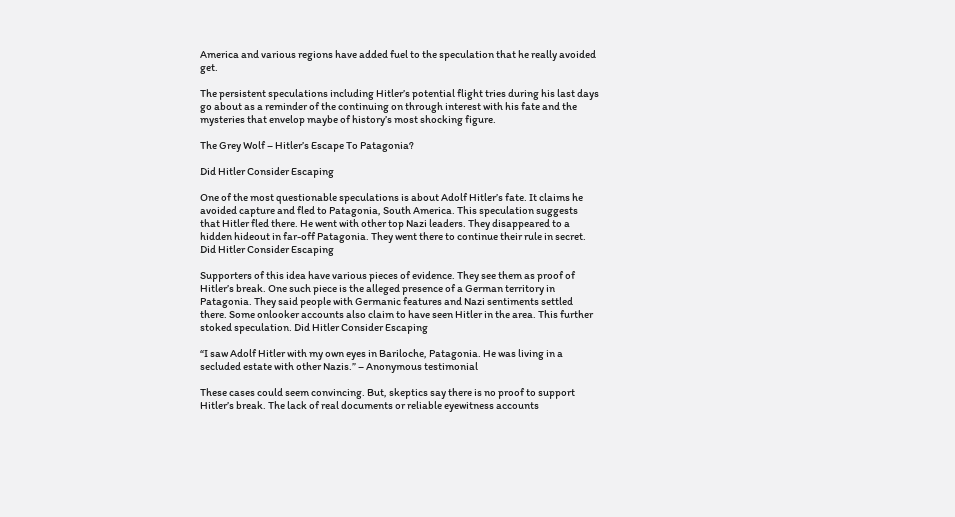America and various regions have added fuel to the speculation that he really avoided get.

The persistent speculations including Hitler’s potential flight tries during his last days go about as a reminder of the continuing on through interest with his fate and the mysteries that envelop maybe of history’s most shocking figure.

The Grey Wolf – Hitler’s Escape To Patagonia?

Did Hitler Consider Escaping

One of the most questionable speculations is about Adolf Hitler’s fate. It claims he avoided capture and fled to Patagonia, South America. This speculation suggests that Hitler fled there. He went with other top Nazi leaders. They disappeared to a hidden hideout in far-off Patagonia. They went there to continue their rule in secret. Did Hitler Consider Escaping

Supporters of this idea have various pieces of evidence. They see them as proof of Hitler’s break. One such piece is the alleged presence of a German territory in Patagonia. They said people with Germanic features and Nazi sentiments settled there. Some onlooker accounts also claim to have seen Hitler in the area. This further stoked speculation. Did Hitler Consider Escaping

“I saw Adolf Hitler with my own eyes in Bariloche, Patagonia. He was living in a secluded estate with other Nazis.” – Anonymous testimonial

These cases could seem convincing. But, skeptics say there is no proof to support Hitler’s break. The lack of real documents or reliable eyewitness accounts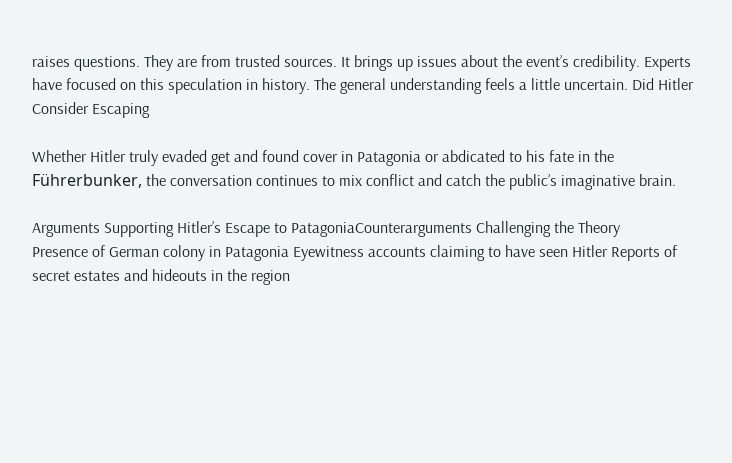raises questions. They are from trusted sources. It brings up issues about the event’s credibility. Experts have focused on this speculation in history. The general understanding feels a little uncertain. Did Hitler Consider Escaping

Whether Hitler truly evaded get and found cover in Patagonia or abdicated to his fate in the Führerbunker, the conversation continues to mix conflict and catch the public’s imaginative brain.

Arguments Supporting Hitler’s Escape to PatagoniaCounterarguments Challenging the Theory
Presence of German colony in Patagonia Eyewitness accounts claiming to have seen Hitler Reports of secret estates and hideouts in the region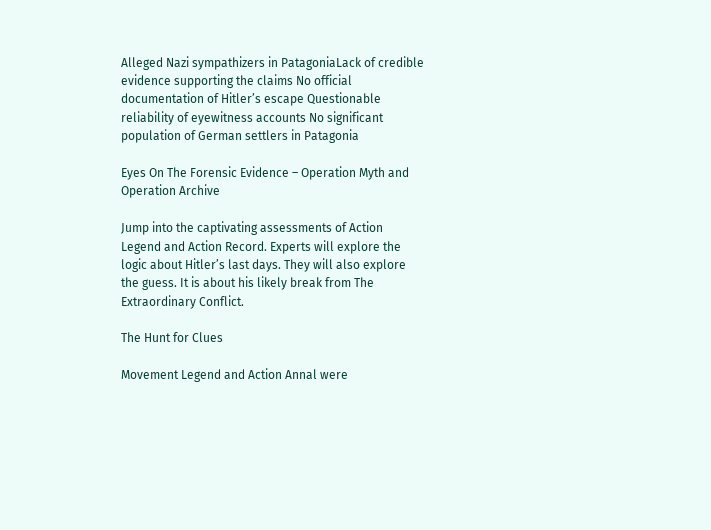Alleged Nazi sympathizers in PatagoniaLack of credible evidence supporting the claims No official documentation of Hitler’s escape Questionable reliability of eyewitness accounts No significant population of German settlers in Patagonia

Eyes On The Forensic Evidence – Operation Myth and Operation Archive

Jump into the captivating assessments of Action Legend and Action Record. Experts will explore the logic about Hitler’s last days. They will also explore the guess. It is about his likely break from The Extraordinary Conflict.

The Hunt for Clues

Movement Legend and Action Annal were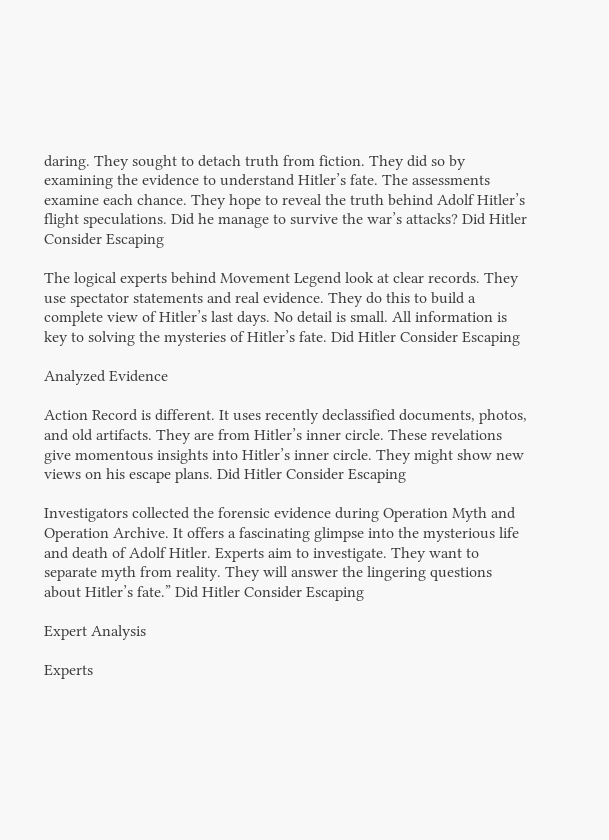daring. They sought to detach truth from fiction. They did so by examining the evidence to understand Hitler’s fate. The assessments examine each chance. They hope to reveal the truth behind Adolf Hitler’s flight speculations. Did he manage to survive the war’s attacks? Did Hitler Consider Escaping

The logical experts behind Movement Legend look at clear records. They use spectator statements and real evidence. They do this to build a complete view of Hitler’s last days. No detail is small. All information is key to solving the mysteries of Hitler’s fate. Did Hitler Consider Escaping

Analyzed Evidence

Action Record is different. It uses recently declassified documents, photos, and old artifacts. They are from Hitler’s inner circle. These revelations give momentous insights into Hitler’s inner circle. They might show new views on his escape plans. Did Hitler Consider Escaping

Investigators collected the forensic evidence during Operation Myth and Operation Archive. It offers a fascinating glimpse into the mysterious life and death of Adolf Hitler. Experts aim to investigate. They want to separate myth from reality. They will answer the lingering questions about Hitler’s fate.” Did Hitler Consider Escaping

Expert Analysis

Experts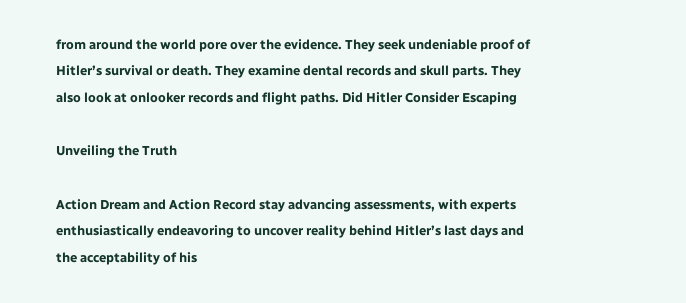from around the world pore over the evidence. They seek undeniable proof of Hitler’s survival or death. They examine dental records and skull parts. They also look at onlooker records and flight paths. Did Hitler Consider Escaping

Unveiling the Truth

Action Dream and Action Record stay advancing assessments, with experts enthusiastically endeavoring to uncover reality behind Hitler’s last days and the acceptability of his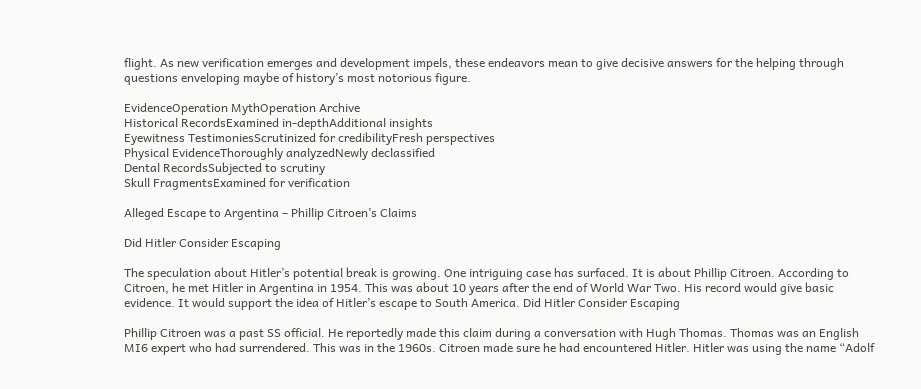flight. As new verification emerges and development impels, these endeavors mean to give decisive answers for the helping through questions enveloping maybe of history’s most notorious figure.

EvidenceOperation MythOperation Archive
Historical RecordsExamined in-depthAdditional insights
Eyewitness TestimoniesScrutinized for credibilityFresh perspectives
Physical EvidenceThoroughly analyzedNewly declassified
Dental RecordsSubjected to scrutiny
Skull FragmentsExamined for verification

Alleged Escape to Argentina – Phillip Citroen’s Claims

Did Hitler Consider Escaping

The speculation about Hitler’s potential break is growing. One intriguing case has surfaced. It is about Phillip Citroen. According to Citroen, he met Hitler in Argentina in 1954. This was about 10 years after the end of World War Two. His record would give basic evidence. It would support the idea of Hitler’s escape to South America. Did Hitler Consider Escaping

Phillip Citroen was a past SS official. He reportedly made this claim during a conversation with Hugh Thomas. Thomas was an English MI6 expert who had surrendered. This was in the 1960s. Citroen made sure he had encountered Hitler. Hitler was using the name “Adolf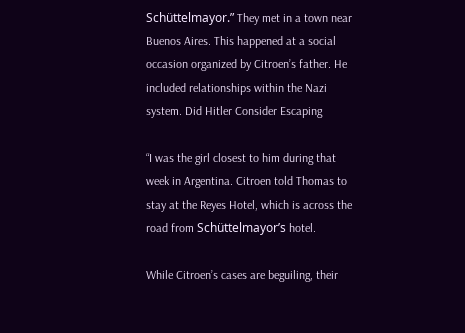Schüttelmayor.” They met in a town near Buenos Aires. This happened at a social occasion organized by Citroen’s father. He included relationships within the Nazi system. Did Hitler Consider Escaping

“I was the girl closest to him during that week in Argentina. Citroen told Thomas to stay at the Reyes Hotel, which is across the road from Schüttelmayor’s hotel.

While Citroen’s cases are beguiling, their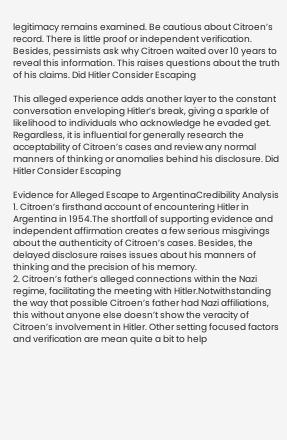legitimacy remains examined. Be cautious about Citroen’s record. There is little proof or independent verification. Besides, pessimists ask why Citroen waited over 10 years to reveal this information. This raises questions about the truth of his claims. Did Hitler Consider Escaping

This alleged experience adds another layer to the constant conversation enveloping Hitler’s break, giving a sparkle of likelihood to individuals who acknowledge he evaded get. Regardless, it is influential for generally research the acceptability of Citroen’s cases and review any normal manners of thinking or anomalies behind his disclosure. Did Hitler Consider Escaping

Evidence for Alleged Escape to ArgentinaCredibility Analysis
1. Citroen’s firsthand account of encountering Hitler in Argentina in 1954.The shortfall of supporting evidence and independent affirmation creates a few serious misgivings about the authenticity of Citroen’s cases. Besides, the delayed disclosure raises issues about his manners of thinking and the precision of his memory.
2. Citroen’s father’s alleged connections within the Nazi regime, facilitating the meeting with Hitler.Notwithstanding the way that possible Citroen’s father had Nazi affiliations, this without anyone else doesn’t show the veracity of Citroen’s involvement in Hitler. Other setting focused factors and verification are mean quite a bit to help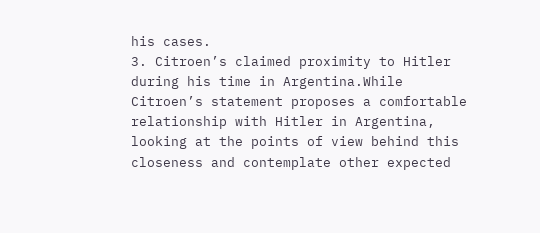his cases.
3. Citroen’s claimed proximity to Hitler during his time in Argentina.While Citroen’s statement proposes a comfortable relationship with Hitler in Argentina, looking at the points of view behind this closeness and contemplate other expected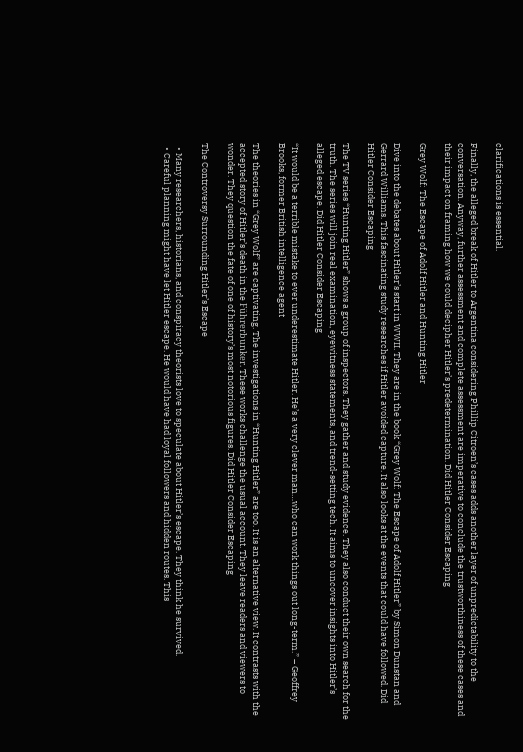clarifications is essential.

Finally, the alleged break of Hitler to Argentina considering Phillip Citroen’s cases adds another layer of unpredictability to the conversation. Anyway, further assessment and complete assessment are imperative to conclude the trustworthiness of these cases and their impact on framing how we could decipher Hitler’s predetermination. Did Hitler Consider Escaping

Grey Wolf: The Escape of Adolf Hitler and Hunting Hitler

Dive into the debates about Hitler’s start in WWII. They are in the book “Grey Wolf: The Escape of Adolf Hitler” by Simon Dunstan and Gerrard Williams. This fascinating study researches if Hitler avoided capture. It also looks at the events that could have followed. Did Hitler Consider Escaping

The TV series “Hunting Hitler” shows a group of inspectors. They gather and study evidence. They also conduct their own search for the truth. The series will join real examination, eyewitness statements, and trend-setting tech. It aims to uncover insights into Hitler’s alleged escape. Did Hitler Consider Escaping

“It would be a terrible mistake to ever underestimate Hitler. He’s a very clever man…who can work things out long-term.” – Geoffrey Brooks, former British intelligence agent

The theories in “Grey Wolf” are captivating. The investigations in “Hunting Hitler” are too. It is an alternative view. It contrasts with the accepted story of Hitler’s death in the Führerbunker. These works challenge the usual account. They leave readers and viewers to wonder. They question the fate of one of history’s most notorious figures. Did Hitler Consider Escaping

The Controversy Surrounding Hitler’s Escape

  • Many researchers, historians, and conspiracy theorists love to speculate about Hitler’s escape. They think he survived.
  • Careful planning might have let Hitler escape. He would have had loyal followers and hidden routes. This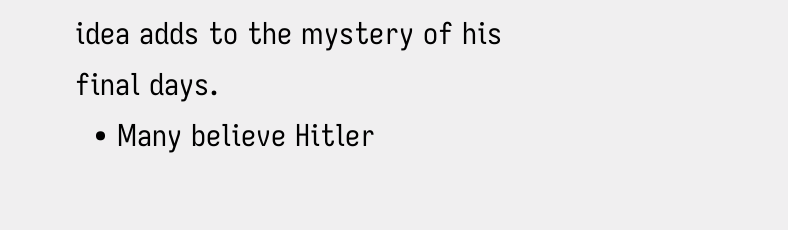idea adds to the mystery of his final days.
  • Many believe Hitler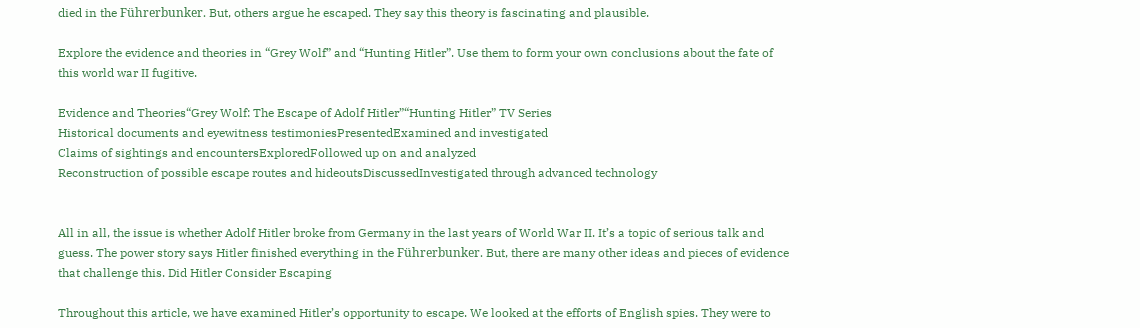died in the Führerbunker. But, others argue he escaped. They say this theory is fascinating and plausible.

Explore the evidence and theories in “Grey Wolf” and “Hunting Hitler”. Use them to form your own conclusions about the fate of this world war II fugitive.

Evidence and Theories“Grey Wolf: The Escape of Adolf Hitler”“Hunting Hitler” TV Series
Historical documents and eyewitness testimoniesPresentedExamined and investigated
Claims of sightings and encountersExploredFollowed up on and analyzed
Reconstruction of possible escape routes and hideoutsDiscussedInvestigated through advanced technology


All in all, the issue is whether Adolf Hitler broke from Germany in the last years of World War II. It’s a topic of serious talk and guess. The power story says Hitler finished everything in the Führerbunker. But, there are many other ideas and pieces of evidence that challenge this. Did Hitler Consider Escaping

Throughout this article, we have examined Hitler’s opportunity to escape. We looked at the efforts of English spies. They were to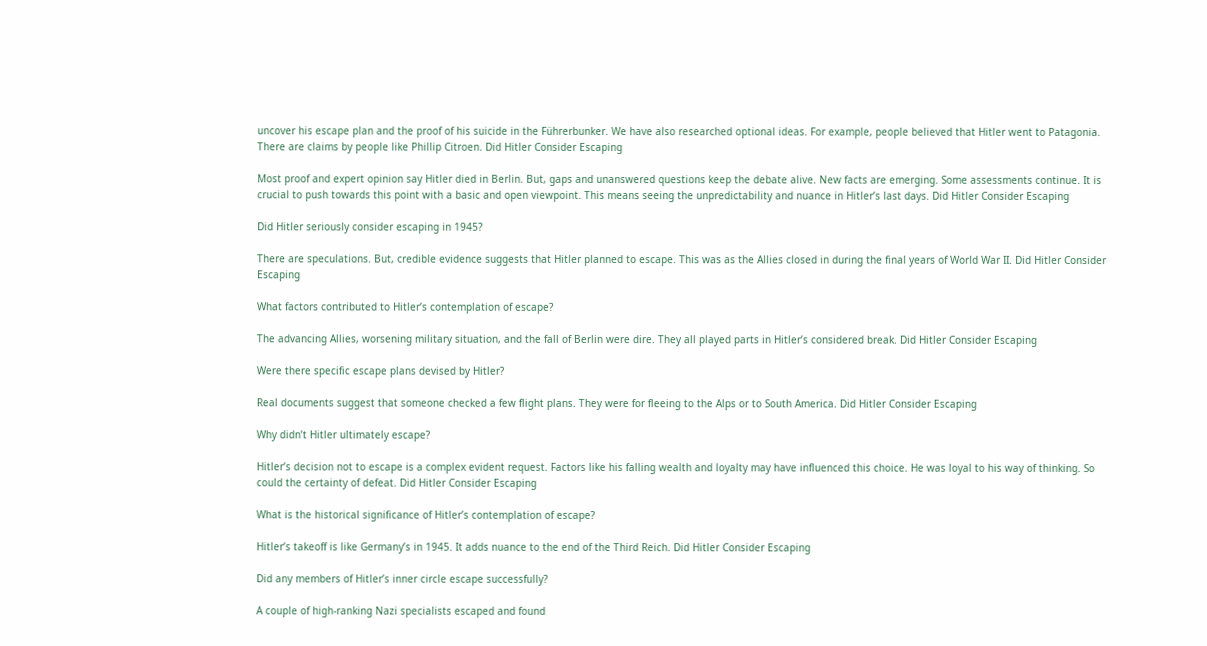uncover his escape plan and the proof of his suicide in the Führerbunker. We have also researched optional ideas. For example, people believed that Hitler went to Patagonia. There are claims by people like Phillip Citroen. Did Hitler Consider Escaping

Most proof and expert opinion say Hitler died in Berlin. But, gaps and unanswered questions keep the debate alive. New facts are emerging. Some assessments continue. It is crucial to push towards this point with a basic and open viewpoint. This means seeing the unpredictability and nuance in Hitler’s last days. Did Hitler Consider Escaping

Did Hitler seriously consider escaping in 1945?

There are speculations. But, credible evidence suggests that Hitler planned to escape. This was as the Allies closed in during the final years of World War II. Did Hitler Consider Escaping

What factors contributed to Hitler’s contemplation of escape?

The advancing Allies, worsening military situation, and the fall of Berlin were dire. They all played parts in Hitler’s considered break. Did Hitler Consider Escaping

Were there specific escape plans devised by Hitler?

Real documents suggest that someone checked a few flight plans. They were for fleeing to the Alps or to South America. Did Hitler Consider Escaping

Why didn’t Hitler ultimately escape?

Hitler’s decision not to escape is a complex evident request. Factors like his falling wealth and loyalty may have influenced this choice. He was loyal to his way of thinking. So could the certainty of defeat. Did Hitler Consider Escaping

What is the historical significance of Hitler’s contemplation of escape?

Hitler’s takeoff is like Germany’s in 1945. It adds nuance to the end of the Third Reich. Did Hitler Consider Escaping

Did any members of Hitler’s inner circle escape successfully?

A couple of high-ranking Nazi specialists escaped and found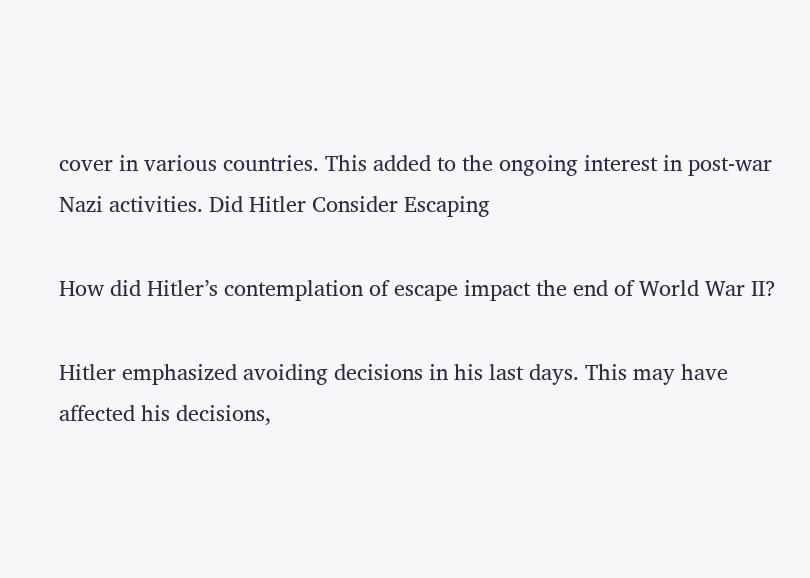cover in various countries. This added to the ongoing interest in post-war Nazi activities. Did Hitler Consider Escaping

How did Hitler’s contemplation of escape impact the end of World War II?

Hitler emphasized avoiding decisions in his last days. This may have affected his decisions,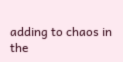adding to chaos in the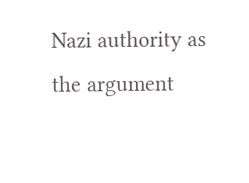Nazi authority as the argument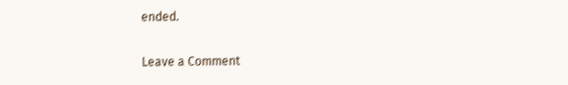ended.

Leave a Comment